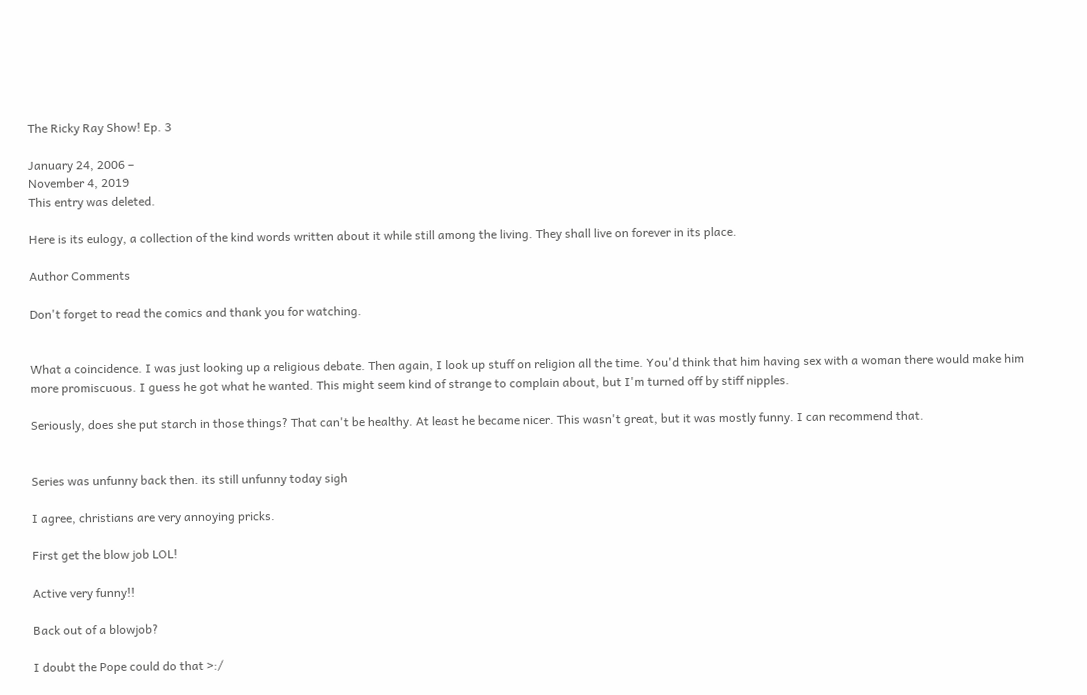The Ricky Ray Show! Ep. 3

January 24, 2006 –
November 4, 2019
This entry was deleted.

Here is its eulogy, a collection of the kind words written about it while still among the living. They shall live on forever in its place.

Author Comments

Don't forget to read the comics and thank you for watching.


What a coincidence. I was just looking up a religious debate. Then again, I look up stuff on religion all the time. You'd think that him having sex with a woman there would make him more promiscuous. I guess he got what he wanted. This might seem kind of strange to complain about, but I'm turned off by stiff nipples.

Seriously, does she put starch in those things? That can't be healthy. At least he became nicer. This wasn't great, but it was mostly funny. I can recommend that.


Series was unfunny back then. its still unfunny today sigh

I agree, christians are very annoying pricks.

First get the blow job LOL!

Active very funny!!

Back out of a blowjob?

I doubt the Pope could do that >:/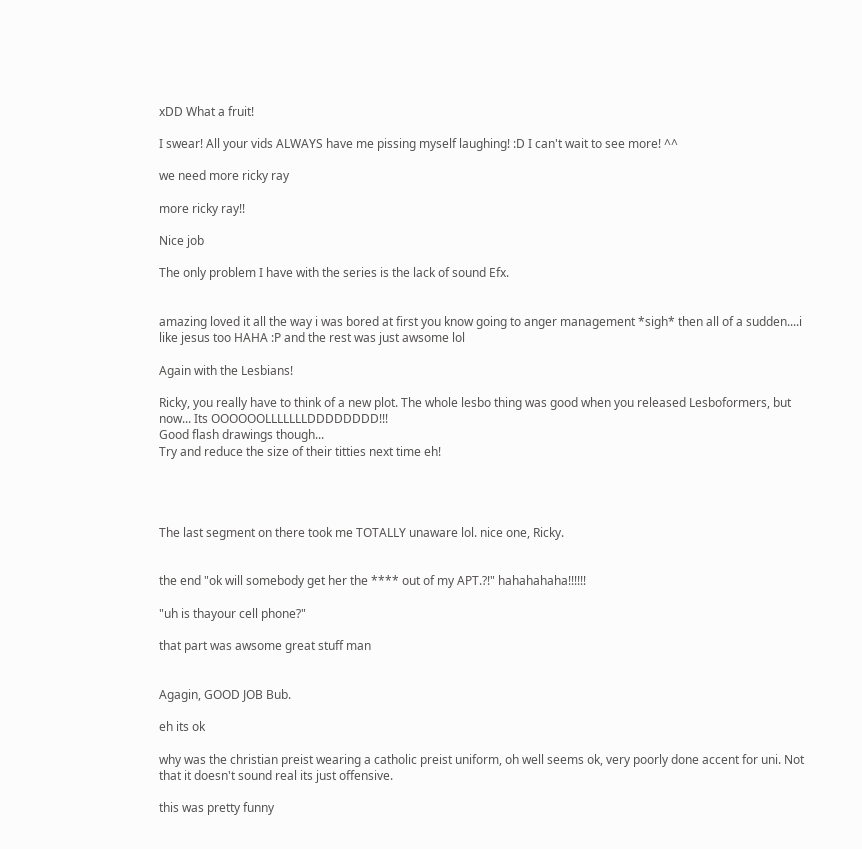xDD What a fruit!

I swear! All your vids ALWAYS have me pissing myself laughing! :D I can't wait to see more! ^^

we need more ricky ray

more ricky ray!!

Nice job

The only problem I have with the series is the lack of sound Efx.


amazing loved it all the way i was bored at first you know going to anger management *sigh* then all of a sudden....i like jesus too HAHA :P and the rest was just awsome lol

Again with the Lesbians!

Ricky, you really have to think of a new plot. The whole lesbo thing was good when you released Lesboformers, but now... Its OOOOOOLLLLLLLDDDDDDDD!!!
Good flash drawings though...
Try and reduce the size of their titties next time eh!




The last segment on there took me TOTALLY unaware lol. nice one, Ricky.


the end "ok will somebody get her the **** out of my APT.?!" hahahahaha!!!!!!

"uh is thayour cell phone?"

that part was awsome great stuff man


Agagin, GOOD JOB Bub.

eh its ok

why was the christian preist wearing a catholic preist uniform, oh well seems ok, very poorly done accent for uni. Not that it doesn't sound real its just offensive.

this was pretty funny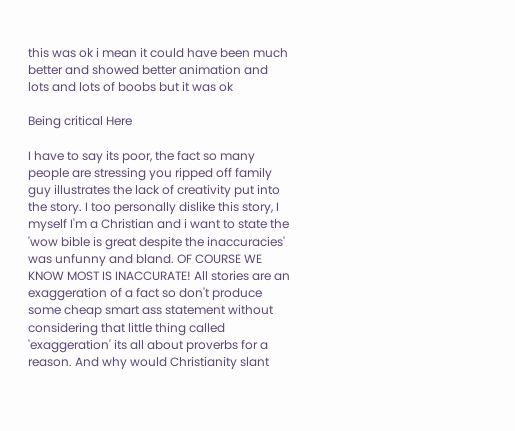this was ok i mean it could have been much better and showed better animation and lots and lots of boobs but it was ok

Being critical Here

I have to say its poor, the fact so many people are stressing you ripped off family guy illustrates the lack of creativity put into the story. I too personally dislike this story, I myself I'm a Christian and i want to state the 'wow bible is great despite the inaccuracies' was unfunny and bland. OF COURSE WE KNOW MOST IS INACCURATE! All stories are an exaggeration of a fact so don't produce some cheap smart ass statement without considering that little thing called 'exaggeration' its all about proverbs for a reason. And why would Christianity slant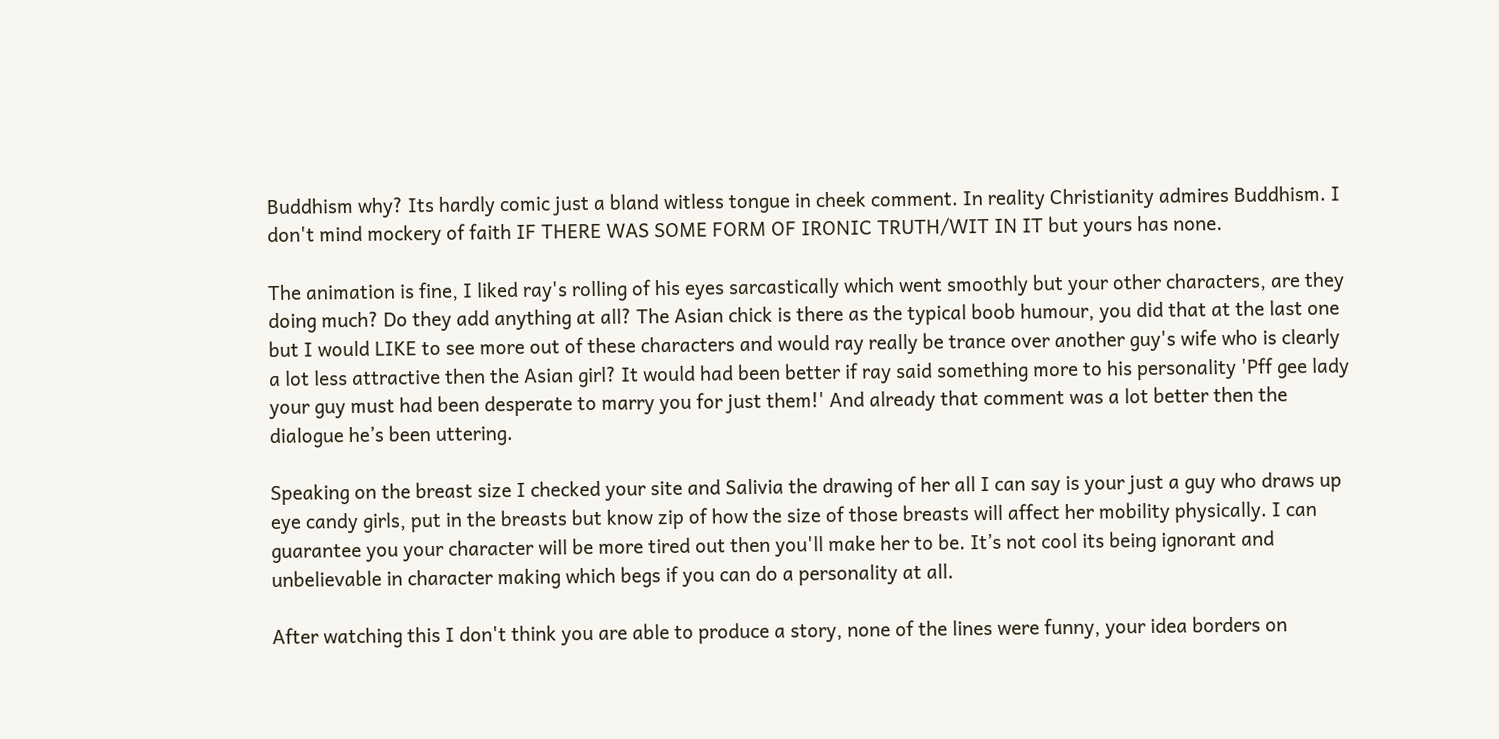Buddhism why? Its hardly comic just a bland witless tongue in cheek comment. In reality Christianity admires Buddhism. I don't mind mockery of faith IF THERE WAS SOME FORM OF IRONIC TRUTH/WIT IN IT but yours has none.

The animation is fine, I liked ray's rolling of his eyes sarcastically which went smoothly but your other characters, are they doing much? Do they add anything at all? The Asian chick is there as the typical boob humour, you did that at the last one but I would LIKE to see more out of these characters and would ray really be trance over another guy's wife who is clearly a lot less attractive then the Asian girl? It would had been better if ray said something more to his personality 'Pff gee lady your guy must had been desperate to marry you for just them!' And already that comment was a lot better then the dialogue he’s been uttering.

Speaking on the breast size I checked your site and Salivia the drawing of her all I can say is your just a guy who draws up eye candy girls, put in the breasts but know zip of how the size of those breasts will affect her mobility physically. I can guarantee you your character will be more tired out then you'll make her to be. It’s not cool its being ignorant and unbelievable in character making which begs if you can do a personality at all.

After watching this I don't think you are able to produce a story, none of the lines were funny, your idea borders on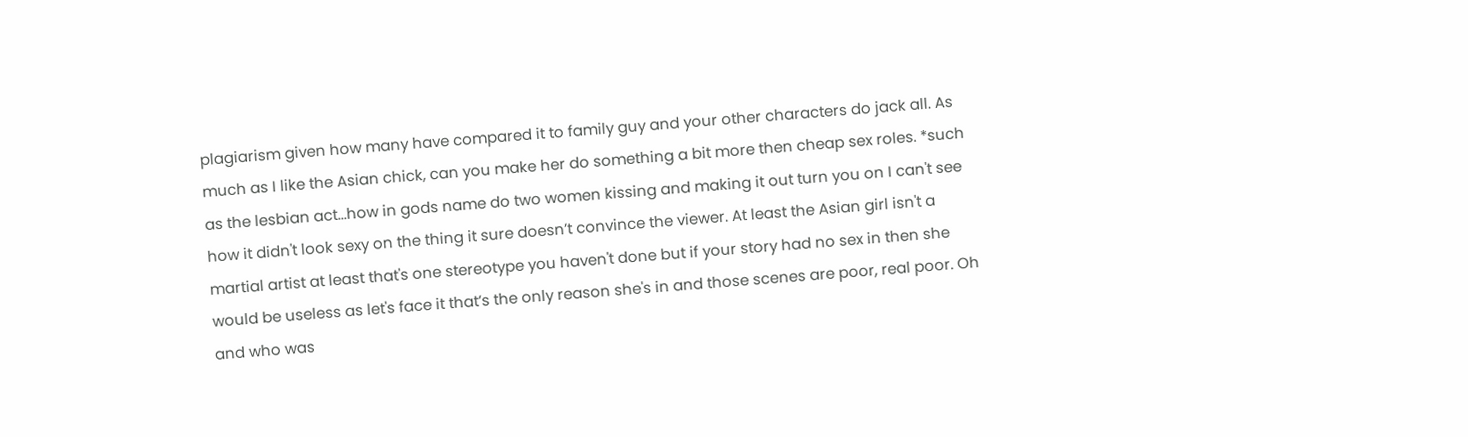plagiarism given how many have compared it to family guy and your other characters do jack all. As much as I like the Asian chick, can you make her do something a bit more then cheap sex roles. *such as the lesbian act...how in gods name do two women kissing and making it out turn you on I can't see how it didn't look sexy on the thing it sure doesn’t convince the viewer. At least the Asian girl isn't a martial artist at least that's one stereotype you haven't done but if your story had no sex in then she would be useless as let's face it that’s the only reason she's in and those scenes are poor, real poor. Oh and who was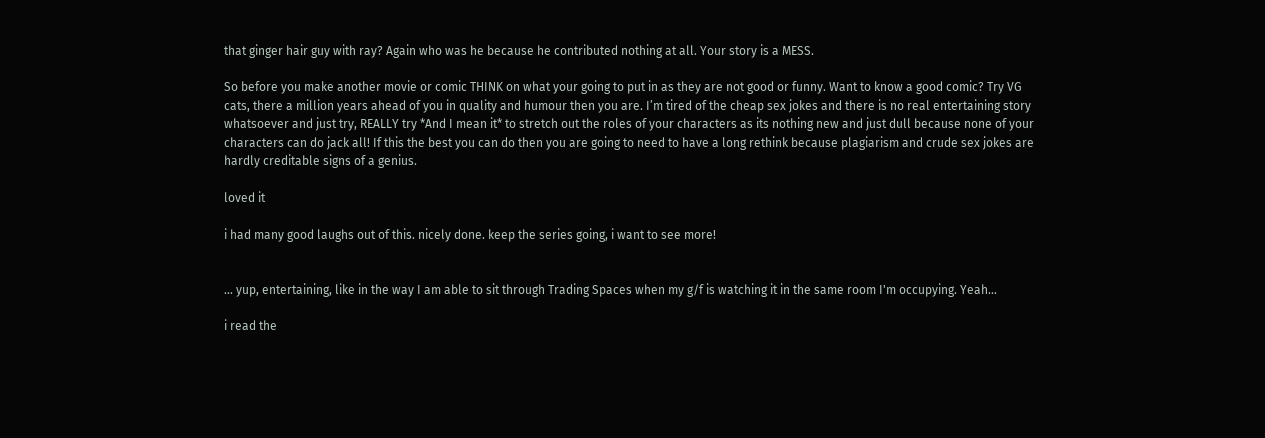that ginger hair guy with ray? Again who was he because he contributed nothing at all. Your story is a MESS.

So before you make another movie or comic THINK on what your going to put in as they are not good or funny. Want to know a good comic? Try VG cats, there a million years ahead of you in quality and humour then you are. I’m tired of the cheap sex jokes and there is no real entertaining story whatsoever and just try, REALLY try *And I mean it* to stretch out the roles of your characters as its nothing new and just dull because none of your characters can do jack all! If this the best you can do then you are going to need to have a long rethink because plagiarism and crude sex jokes are hardly creditable signs of a genius.

loved it

i had many good laughs out of this. nicely done. keep the series going, i want to see more!


... yup, entertaining, like in the way I am able to sit through Trading Spaces when my g/f is watching it in the same room I'm occupying. Yeah...

i read the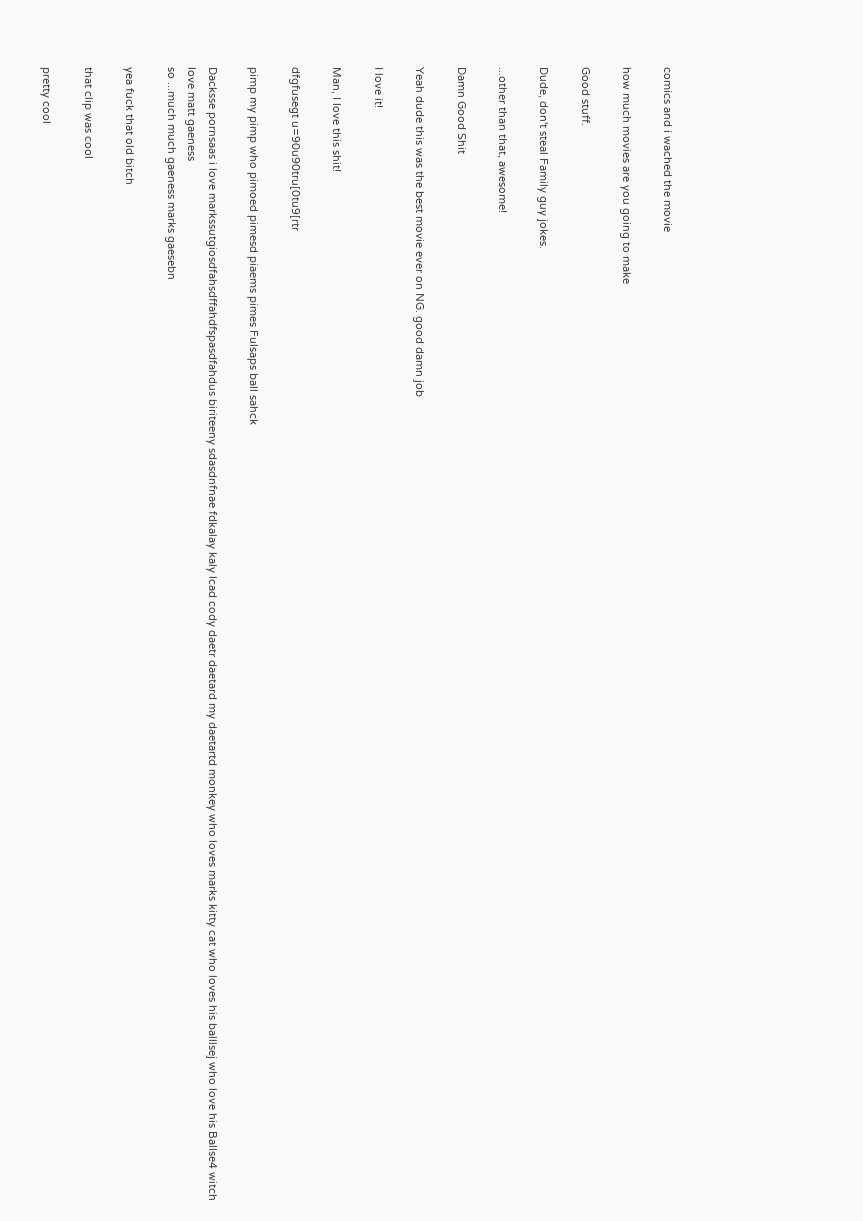comics and i wached the movie

how much movies are you going to make

Good stuff.

Dude, don't steal Family guy jokes.

...other than that, awesome!

Damn Good Shit

Yeah dude this was the best movie ever on NG. good damn job

I love it!

Man, I love this shit!

dfgfusegt u=90u90tru[0tu9[rtr

pimp my pimp who pimoed pimesd piaems pimes Fulsaps ball sahck

Dacksse pornsaas i love markssutgiosdfahsdffahdfspasdfahdus biriteeny sdasdnfnae fdkalay kaly lcad cody daetr daetard my daetartd monkey who loves marks kitty cat who loves his balllsej who love his Ballse4 witch love matt gaeness
so ...much much gaeness marks gaesebn

yea fuck that old bitch

that clip was cool

pretty cool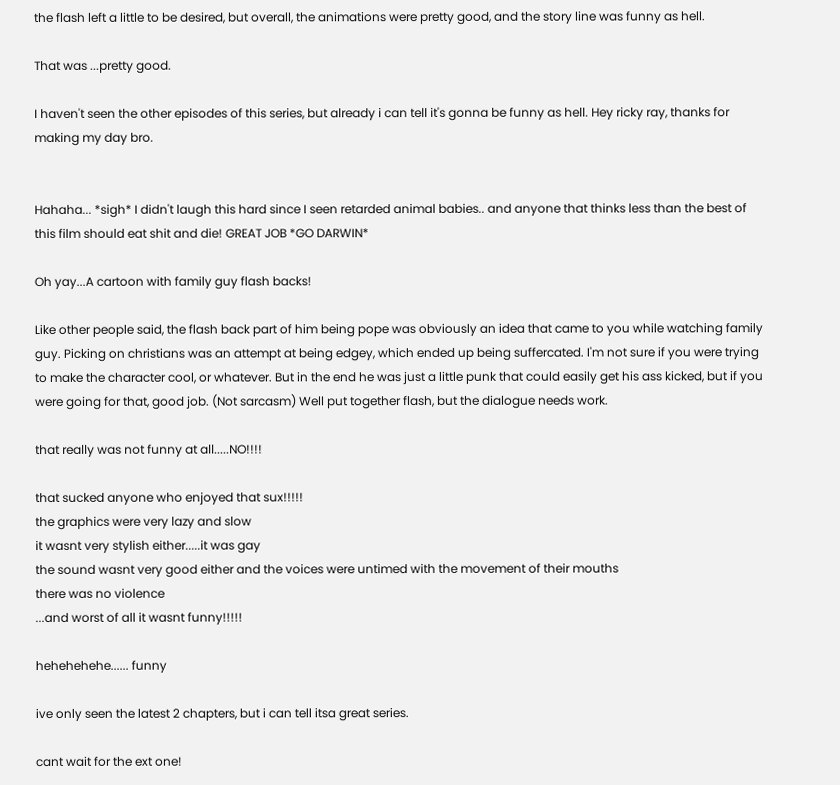the flash left a little to be desired, but overall, the animations were pretty good, and the story line was funny as hell.

That was ...pretty good.

I haven't seen the other episodes of this series, but already i can tell it's gonna be funny as hell. Hey ricky ray, thanks for making my day bro.


Hahaha... *sigh* I didn't laugh this hard since I seen retarded animal babies.. and anyone that thinks less than the best of this film should eat shit and die! GREAT JOB *GO DARWIN*

Oh yay...A cartoon with family guy flash backs!

Like other people said, the flash back part of him being pope was obviously an idea that came to you while watching family guy. Picking on christians was an attempt at being edgey, which ended up being suffercated. I'm not sure if you were trying to make the character cool, or whatever. But in the end he was just a little punk that could easily get his ass kicked, but if you were going for that, good job. (Not sarcasm) Well put together flash, but the dialogue needs work.

that really was not funny at all.....NO!!!!

that sucked anyone who enjoyed that sux!!!!!
the graphics were very lazy and slow
it wasnt very stylish either.....it was gay
the sound wasnt very good either and the voices were untimed with the movement of their mouths
there was no violence
...and worst of all it wasnt funny!!!!!

hehehehehe...... funny

ive only seen the latest 2 chapters, but i can tell itsa great series.

cant wait for the ext one!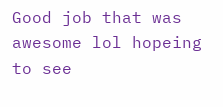Good job that was awesome lol hopeing to see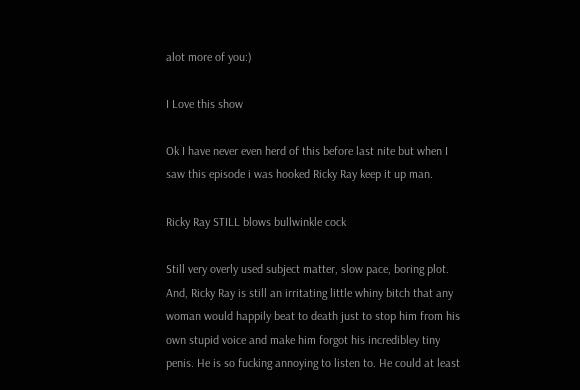alot more of you:)

I Love this show

Ok I have never even herd of this before last nite but when I saw this episode i was hooked Ricky Ray keep it up man.

Ricky Ray STILL blows bullwinkle cock

Still very overly used subject matter, slow pace, boring plot. And, Ricky Ray is still an irritating little whiny bitch that any woman would happily beat to death just to stop him from his own stupid voice and make him forgot his incredibley tiny penis. He is so fucking annoying to listen to. He could at least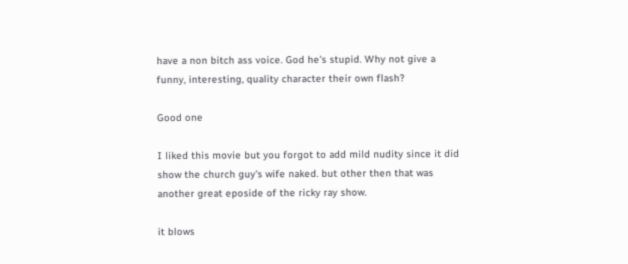have a non bitch ass voice. God he's stupid. Why not give a funny, interesting, quality character their own flash?

Good one

I liked this movie but you forgot to add mild nudity since it did show the church guy's wife naked. but other then that was another great eposide of the ricky ray show.

it blows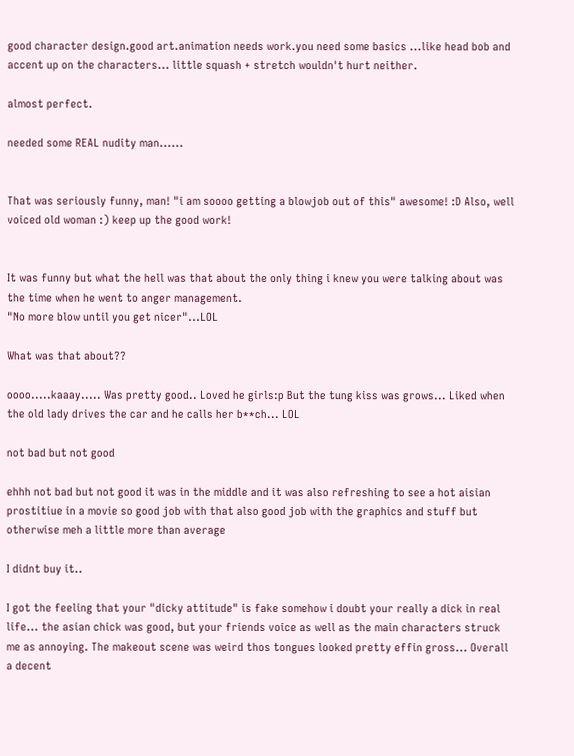good character design.good art.animation needs work.you need some basics ...like head bob and accent up on the characters... little squash + stretch wouldn't hurt neither.

almost perfect.

needed some REAL nudity man......


That was seriously funny, man! "i am soooo getting a blowjob out of this" awesome! :D Also, well voiced old woman :) keep up the good work!


It was funny but what the hell was that about the only thing i knew you were talking about was the time when he went to anger management.
"No more blow until you get nicer"...LOL

What was that about??

oooo.....kaaay..... Was pretty good.. Loved he girls:p But the tung kiss was grows... Liked when the old lady drives the car and he calls her b**ch... LOL

not bad but not good

ehhh not bad but not good it was in the middle and it was also refreshing to see a hot aisian prostitiue in a movie so good job with that also good job with the graphics and stuff but otherwise meh a little more than average

I didnt buy it..

I got the feeling that your "dicky attitude" is fake somehow i doubt your really a dick in real life... the asian chick was good, but your friends voice as well as the main characters struck me as annoying. The makeout scene was weird thos tongues looked pretty effin gross... Overall a decent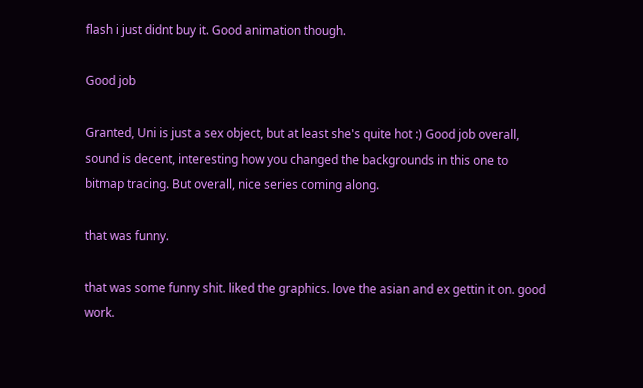flash i just didnt buy it. Good animation though.

Good job

Granted, Uni is just a sex object, but at least she's quite hot :) Good job overall, sound is decent, interesting how you changed the backgrounds in this one to bitmap tracing. But overall, nice series coming along.

that was funny.

that was some funny shit. liked the graphics. love the asian and ex gettin it on. good work.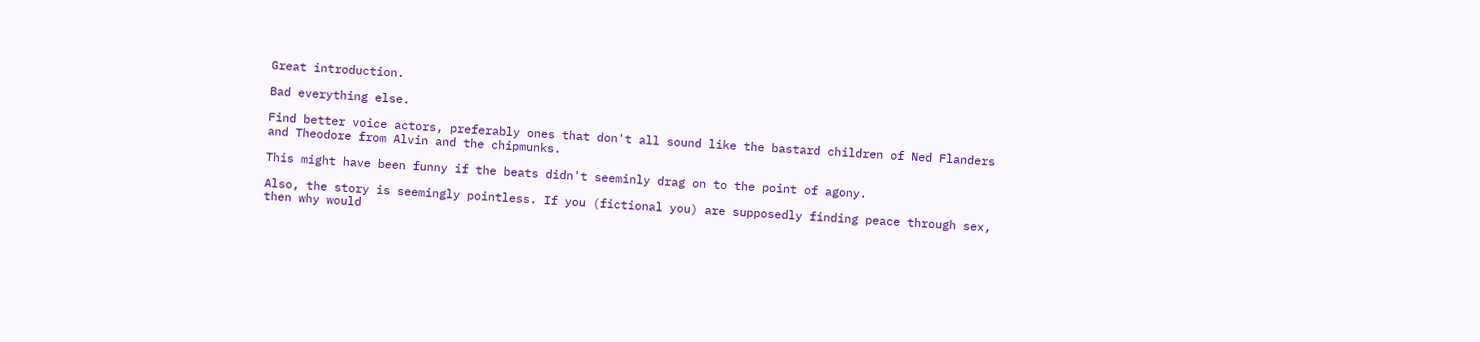Great introduction.

Bad everything else.

Find better voice actors, preferably ones that don't all sound like the bastard children of Ned Flanders and Theodore from Alvin and the chipmunks.

This might have been funny if the beats didn't seeminly drag on to the point of agony.

Also, the story is seemingly pointless. If you (fictional you) are supposedly finding peace through sex, then why would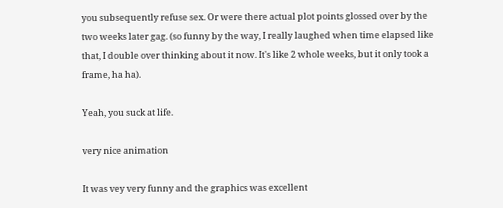you subsequently refuse sex. Or were there actual plot points glossed over by the two weeks later gag. (so funny by the way, I really laughed when time elapsed like that, I double over thinking about it now. It's like 2 whole weeks, but it only took a frame, ha ha).

Yeah, you suck at life.

very nice animation

It was vey very funny and the graphics was excellent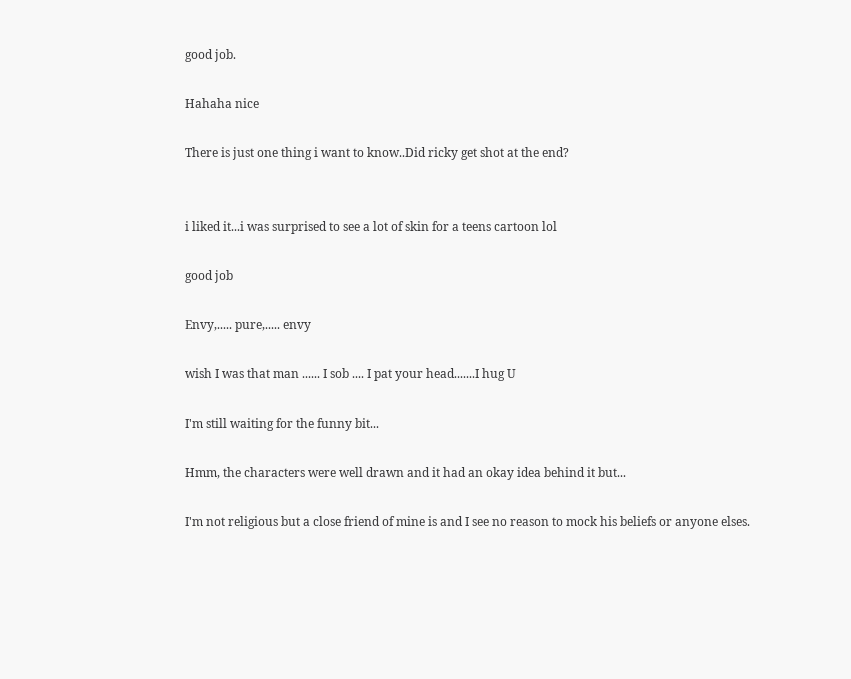good job.

Hahaha nice

There is just one thing i want to know..Did ricky get shot at the end?


i liked it...i was surprised to see a lot of skin for a teens cartoon lol

good job

Envy,..... pure,..... envy

wish I was that man ...... I sob .... I pat your head.......I hug U

I'm still waiting for the funny bit...

Hmm, the characters were well drawn and it had an okay idea behind it but...

I'm not religious but a close friend of mine is and I see no reason to mock his beliefs or anyone elses.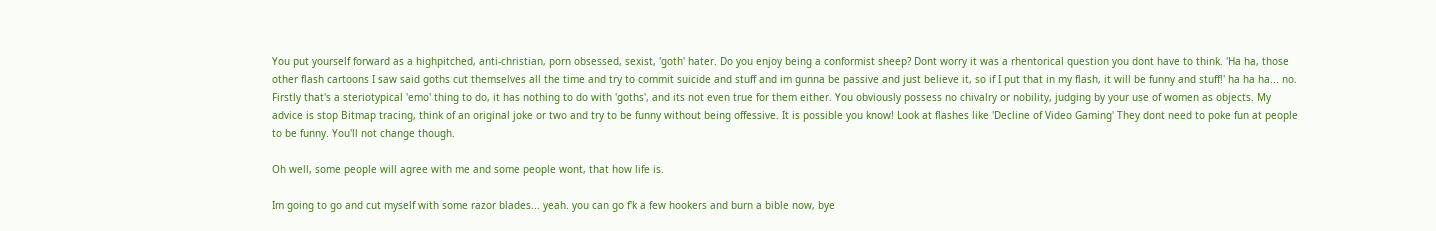You put yourself forward as a highpitched, anti-christian, porn obsessed, sexist, 'goth' hater. Do you enjoy being a conformist sheep? Dont worry it was a rhentorical question you dont have to think. 'Ha ha, those other flash cartoons I saw said goths cut themselves all the time and try to commit suicide and stuff and im gunna be passive and just believe it, so if I put that in my flash, it will be funny and stuff!' ha ha ha... no. Firstly that's a steriotypical 'emo' thing to do, it has nothing to do with 'goths', and its not even true for them either. You obviously possess no chivalry or nobility, judging by your use of women as objects. My advice is stop Bitmap tracing, think of an original joke or two and try to be funny without being offessive. It is possible you know! Look at flashes like 'Decline of Video Gaming' They dont need to poke fun at people to be funny. You'll not change though.

Oh well, some people will agree with me and some people wont, that how life is.

Im going to go and cut myself with some razor blades... yeah. you can go f'k a few hookers and burn a bible now, bye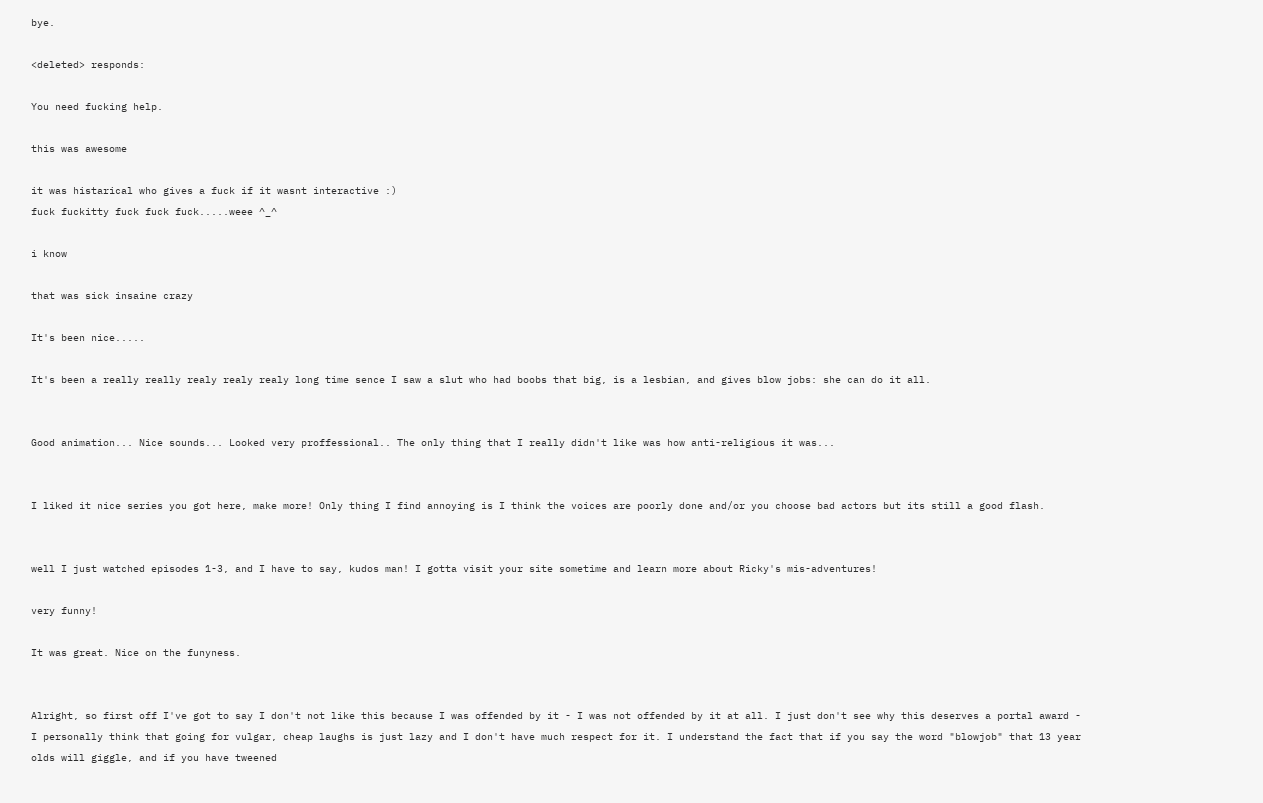bye.

<deleted> responds:

You need fucking help.

this was awesome

it was histarical who gives a fuck if it wasnt interactive :)
fuck fuckitty fuck fuck fuck.....weee ^_^

i know

that was sick insaine crazy

It's been nice.....

It's been a really really realy realy realy long time sence I saw a slut who had boobs that big, is a lesbian, and gives blow jobs: she can do it all.


Good animation... Nice sounds... Looked very proffessional.. The only thing that I really didn't like was how anti-religious it was...


I liked it nice series you got here, make more! Only thing I find annoying is I think the voices are poorly done and/or you choose bad actors but its still a good flash.


well I just watched episodes 1-3, and I have to say, kudos man! I gotta visit your site sometime and learn more about Ricky's mis-adventures!

very funny!

It was great. Nice on the funyness.


Alright, so first off I've got to say I don't not like this because I was offended by it - I was not offended by it at all. I just don't see why this deserves a portal award - I personally think that going for vulgar, cheap laughs is just lazy and I don't have much respect for it. I understand the fact that if you say the word "blowjob" that 13 year olds will giggle, and if you have tweened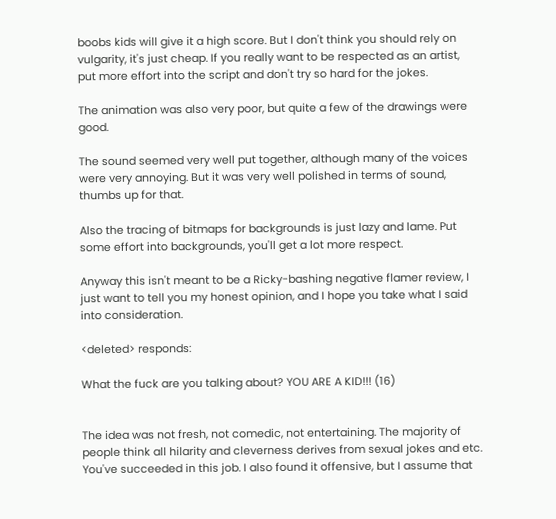boobs kids will give it a high score. But I don't think you should rely on vulgarity, it's just cheap. If you really want to be respected as an artist, put more effort into the script and don't try so hard for the jokes.

The animation was also very poor, but quite a few of the drawings were good.

The sound seemed very well put together, although many of the voices were very annoying. But it was very well polished in terms of sound, thumbs up for that.

Also the tracing of bitmaps for backgrounds is just lazy and lame. Put some effort into backgrounds, you'll get a lot more respect.

Anyway this isn't meant to be a Ricky-bashing negative flamer review, I just want to tell you my honest opinion, and I hope you take what I said into consideration.

<deleted> responds:

What the fuck are you talking about? YOU ARE A KID!!! (16)


The idea was not fresh, not comedic, not entertaining. The majority of people think all hilarity and cleverness derives from sexual jokes and etc. You've succeeded in this job. I also found it offensive, but I assume that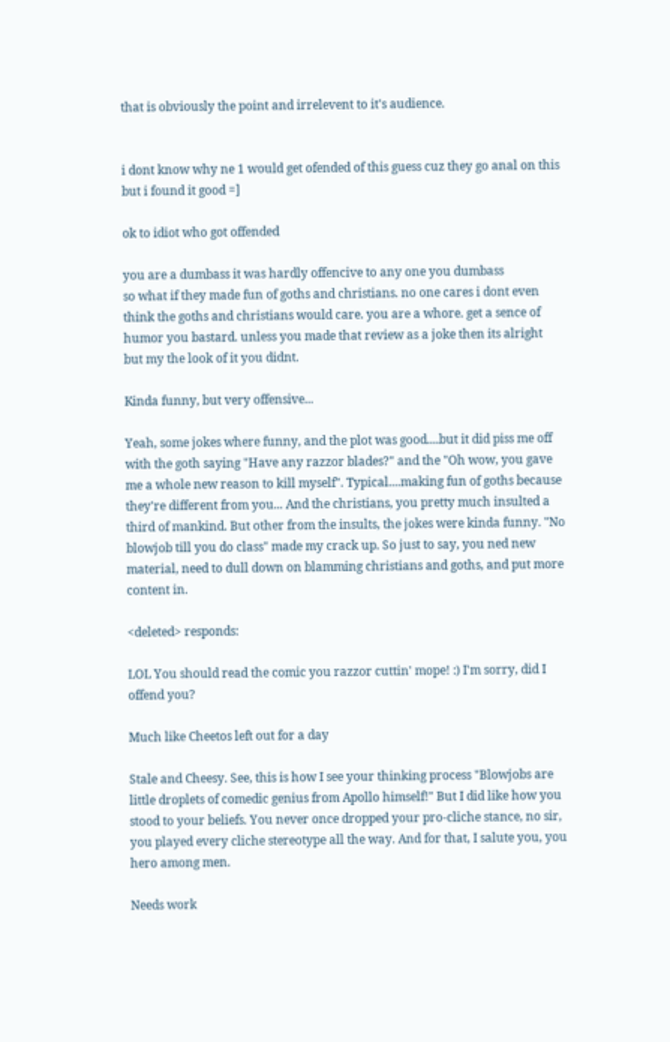that is obviously the point and irrelevent to it's audience.


i dont know why ne 1 would get ofended of this guess cuz they go anal on this but i found it good =]

ok to idiot who got offended

you are a dumbass it was hardly offencive to any one you dumbass
so what if they made fun of goths and christians. no one cares i dont even think the goths and christians would care. you are a whore. get a sence of humor you bastard. unless you made that review as a joke then its alright but my the look of it you didnt.

Kinda funny, but very offensive...

Yeah, some jokes where funny, and the plot was good....but it did piss me off with the goth saying "Have any razzor blades?" and the "Oh wow, you gave me a whole new reason to kill myself". Typical....making fun of goths because they're different from you... And the christians, you pretty much insulted a third of mankind. But other from the insults, the jokes were kinda funny. "No blowjob till you do class" made my crack up. So just to say, you ned new material, need to dull down on blamming christians and goths, and put more content in.

<deleted> responds:

LOL You should read the comic you razzor cuttin' mope! :) I'm sorry, did I offend you?

Much like Cheetos left out for a day

Stale and Cheesy. See, this is how I see your thinking process "Blowjobs are little droplets of comedic genius from Apollo himself!" But I did like how you stood to your beliefs. You never once dropped your pro-cliche stance, no sir, you played every cliche stereotype all the way. And for that, I salute you, you hero among men.

Needs work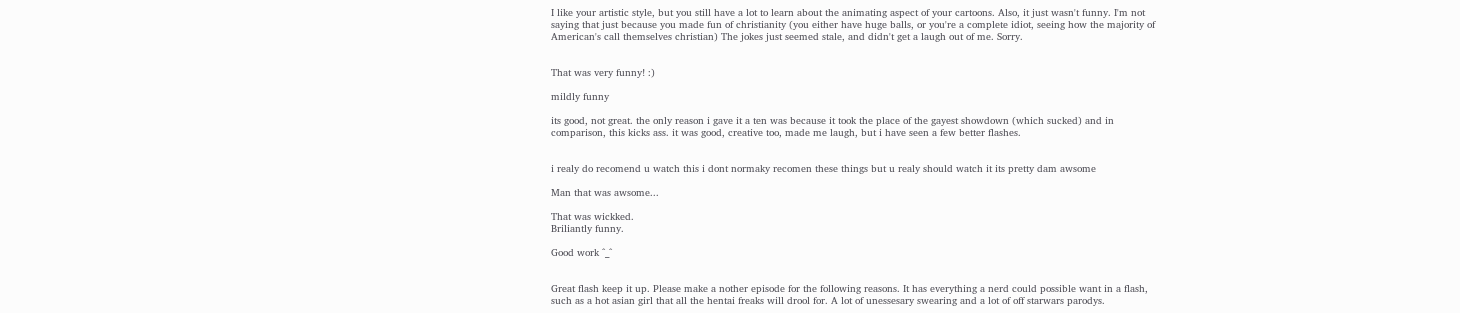I like your artistic style, but you still have a lot to learn about the animating aspect of your cartoons. Also, it just wasn't funny. I'm not saying that just because you made fun of christianity (you either have huge balls, or you're a complete idiot, seeing how the majority of American's call themselves christian) The jokes just seemed stale, and didn't get a laugh out of me. Sorry.


That was very funny! :)

mildly funny

its good, not great. the only reason i gave it a ten was because it took the place of the gayest showdown (which sucked) and in comparison, this kicks ass. it was good, creative too, made me laugh, but i have seen a few better flashes.


i realy do recomend u watch this i dont normaky recomen these things but u realy should watch it its pretty dam awsome

Man that was awsome...

That was wickked.
Briliantly funny.

Good work ^_^


Great flash keep it up. Please make a nother episode for the following reasons. It has everything a nerd could possible want in a flash, such as a hot asian girl that all the hentai freaks will drool for. A lot of unessesary swearing and a lot of off starwars parodys.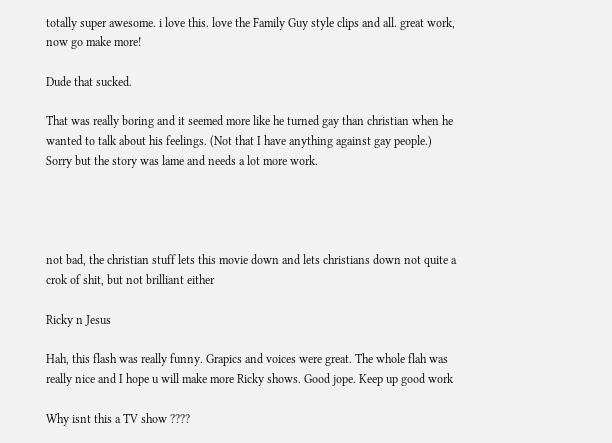totally super awesome. i love this. love the Family Guy style clips and all. great work, now go make more!

Dude that sucked.

That was really boring and it seemed more like he turned gay than christian when he wanted to talk about his feelings. (Not that I have anything against gay people.) Sorry but the story was lame and needs a lot more work.




not bad, the christian stuff lets this movie down and lets christians down not quite a crok of shit, but not brilliant either

Ricky n Jesus

Hah, this flash was really funny. Grapics and voices were great. The whole flah was really nice and I hope u will make more Ricky shows. Good jope. Keep up good work

Why isnt this a TV show ????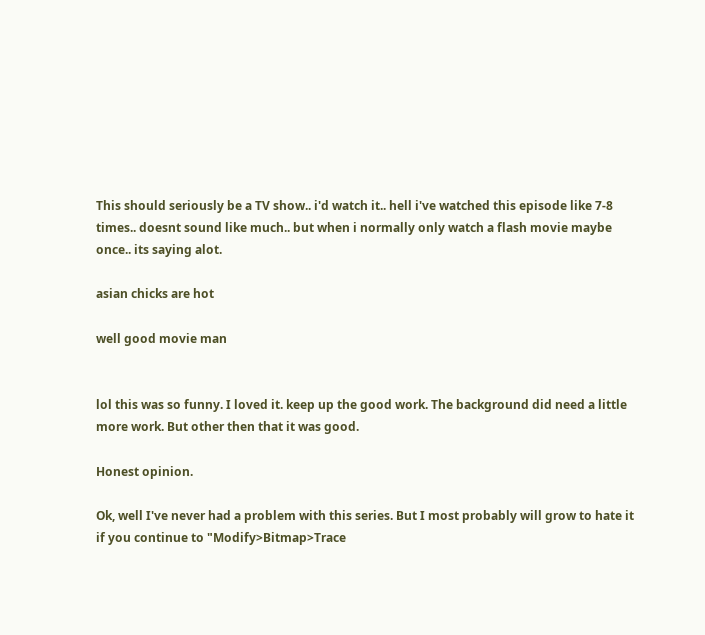This should seriously be a TV show.. i'd watch it.. hell i've watched this episode like 7-8 times.. doesnt sound like much.. but when i normally only watch a flash movie maybe once.. its saying alot.

asian chicks are hot

well good movie man


lol this was so funny. I loved it. keep up the good work. The background did need a little more work. But other then that it was good.

Honest opinion.

Ok, well I've never had a problem with this series. But I most probably will grow to hate it if you continue to "Modify>Bitmap>Trace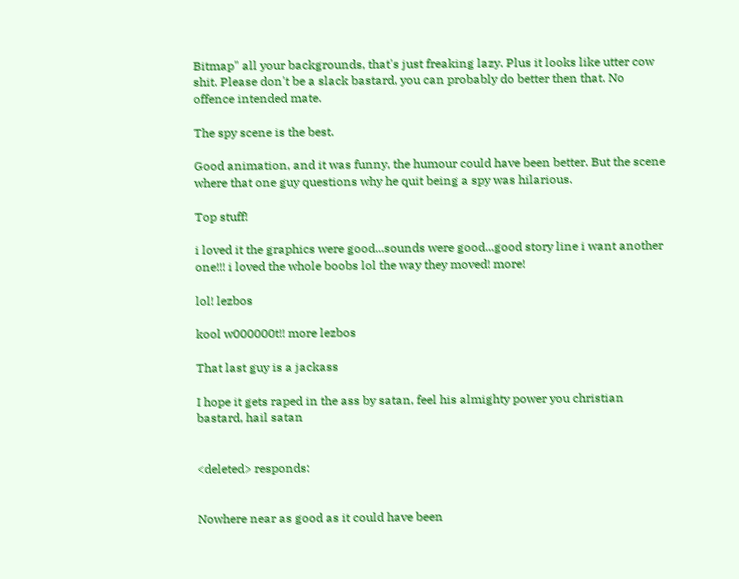Bitmap" all your backgrounds, that's just freaking lazy. Plus it looks like utter cow shit. Please don't be a slack bastard, you can probably do better then that. No offence intended mate.

The spy scene is the best.

Good animation, and it was funny, the humour could have been better. But the scene where that one guy questions why he quit being a spy was hilarious.

Top stuff!

i loved it the graphics were good...sounds were good...good story line i want another one!!! i loved the whole boobs lol the way they moved! more!

lol! lezbos

kool w000000t!! more lezbos

That last guy is a jackass

I hope it gets raped in the ass by satan, feel his almighty power you christian bastard, hail satan


<deleted> responds:


Nowhere near as good as it could have been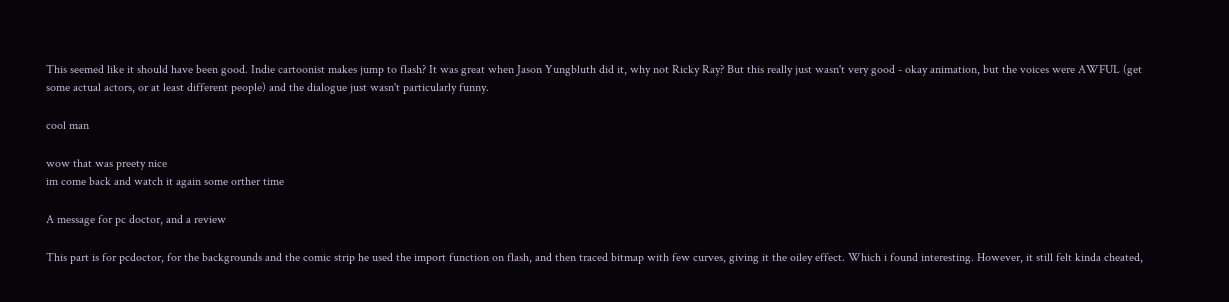This seemed like it should have been good. Indie cartoonist makes jump to flash? It was great when Jason Yungbluth did it, why not Ricky Ray? But this really just wasn't very good - okay animation, but the voices were AWFUL (get some actual actors, or at least different people) and the dialogue just wasn't particularly funny.

cool man

wow that was preety nice
im come back and watch it again some orther time

A message for pc doctor, and a review

This part is for pcdoctor, for the backgrounds and the comic strip he used the import function on flash, and then traced bitmap with few curves, giving it the oiley effect. Which i found interesting. However, it still felt kinda cheated,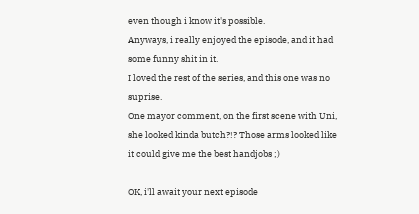even though i know it's possible.
Anyways, i really enjoyed the episode, and it had some funny shit in it.
I loved the rest of the series, and this one was no suprise.
One mayor comment, on the first scene with Uni, she looked kinda butch?!? Those arms looked like it could give me the best handjobs ;)

OK, i'll await your next episode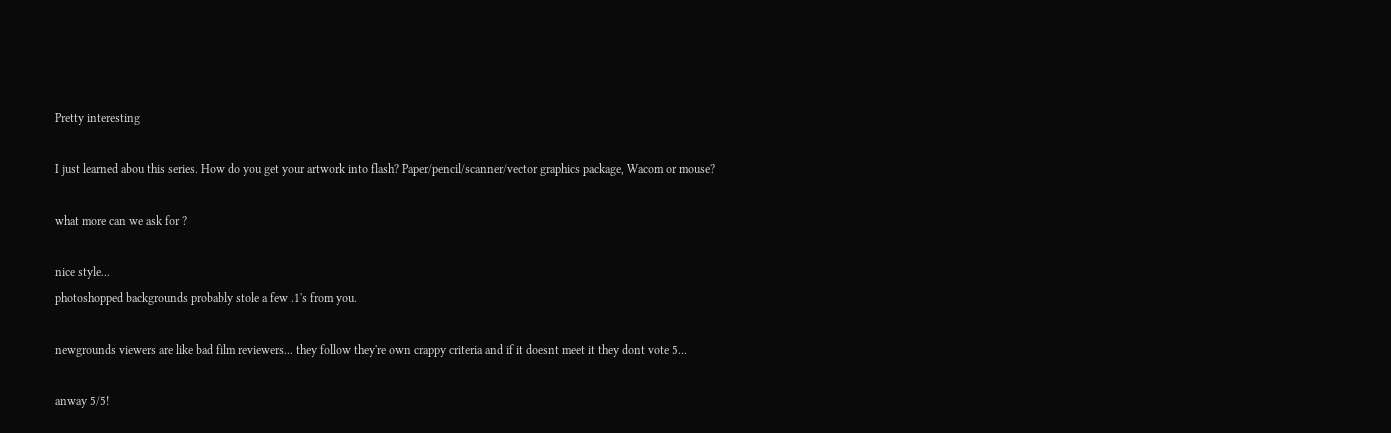Pretty interesting

I just learned abou this series. How do you get your artwork into flash? Paper/pencil/scanner/vector graphics package, Wacom or mouse?

what more can we ask for ?

nice style...
photoshopped backgrounds probably stole a few .1's from you.

newgrounds viewers are like bad film reviewers... they follow they're own crappy criteria and if it doesnt meet it they dont vote 5...

anway 5/5!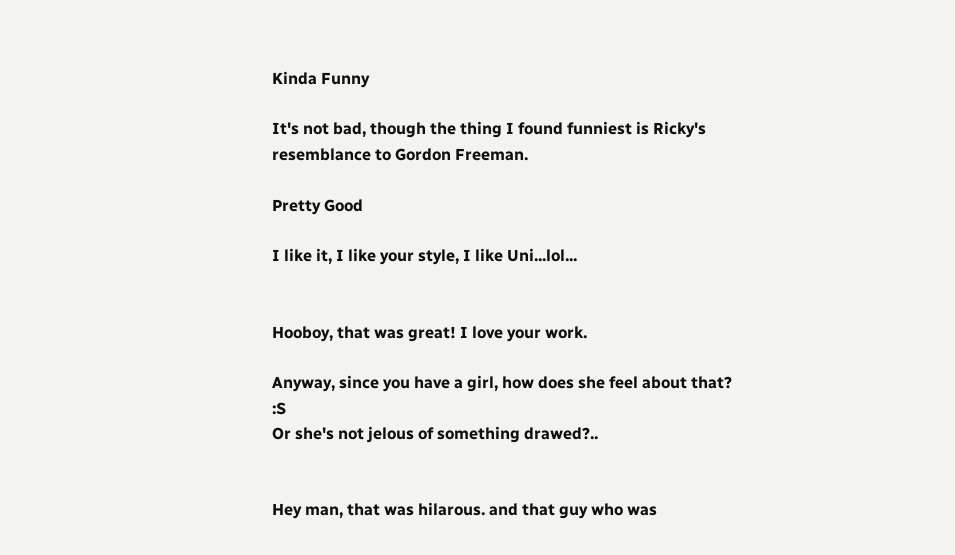Kinda Funny

It's not bad, though the thing I found funniest is Ricky's resemblance to Gordon Freeman.

Pretty Good

I like it, I like your style, I like Uni...lol...


Hooboy, that was great! I love your work.

Anyway, since you have a girl, how does she feel about that? :S
Or she's not jelous of something drawed?..


Hey man, that was hilarous. and that guy who was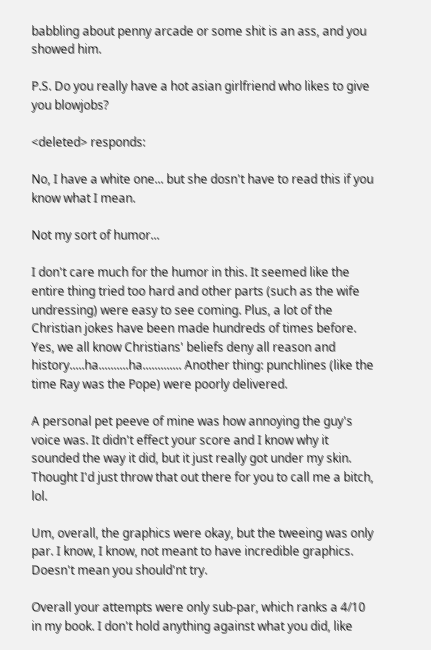babbling about penny arcade or some shit is an ass, and you showed him.

P.S. Do you really have a hot asian girlfriend who likes to give you blowjobs?

<deleted> responds:

No, I have a white one... but she dosn't have to read this if you know what I mean.

Not my sort of humor...

I don't care much for the humor in this. It seemed like the entire thing tried too hard and other parts (such as the wife undressing) were easy to see coming. Plus, a lot of the Christian jokes have been made hundreds of times before. Yes, we all know Christians' beliefs deny all reason and history.....ha..........ha............. Another thing: punchlines (like the time Ray was the Pope) were poorly delivered.

A personal pet peeve of mine was how annoying the guy's voice was. It didn't effect your score and I know why it sounded the way it did, but it just really got under my skin. Thought I'd just throw that out there for you to call me a bitch, lol.

Um, overall, the graphics were okay, but the tweeing was only par. I know, I know, not meant to have incredible graphics. Doesn't mean you should'nt try.

Overall your attempts were only sub-par, which ranks a 4/10 in my book. I don't hold anything against what you did, like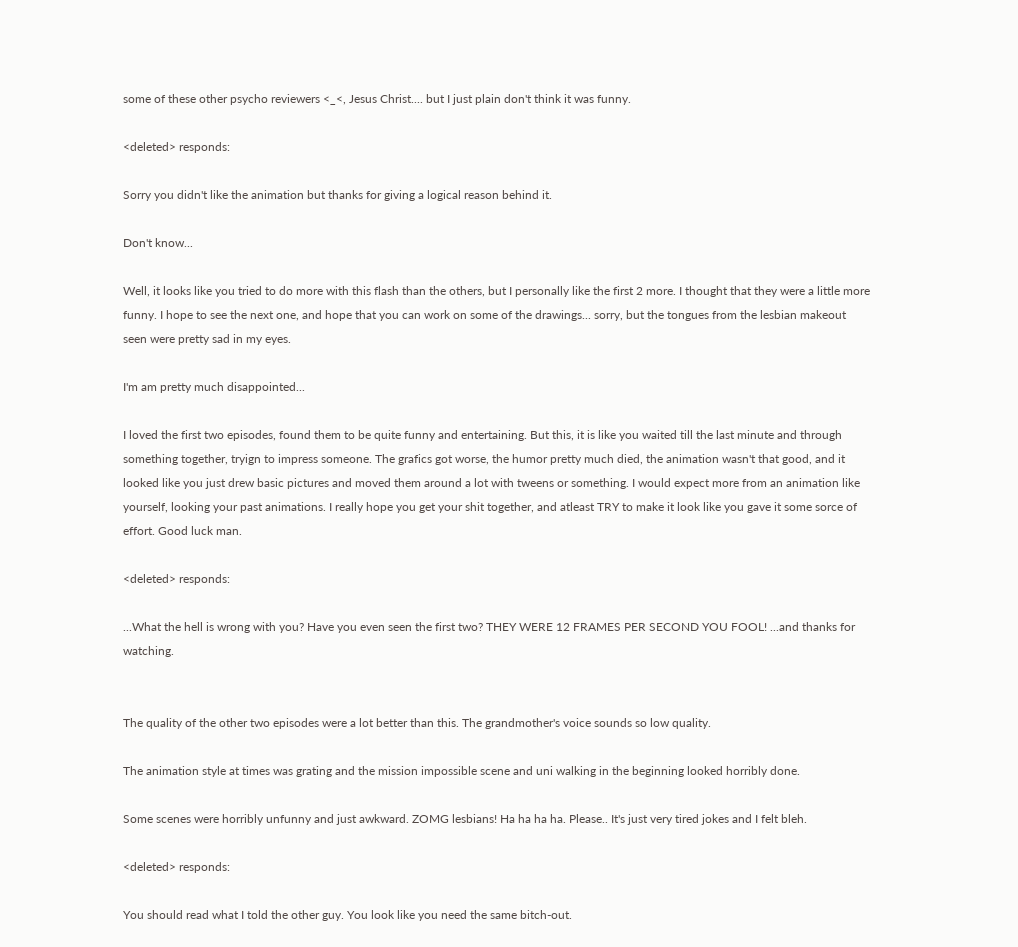some of these other psycho reviewers <_<, Jesus Christ.... but I just plain don't think it was funny.

<deleted> responds:

Sorry you didn't like the animation but thanks for giving a logical reason behind it.

Don't know...

Well, it looks like you tried to do more with this flash than the others, but I personally like the first 2 more. I thought that they were a little more funny. I hope to see the next one, and hope that you can work on some of the drawings... sorry, but the tongues from the lesbian makeout seen were pretty sad in my eyes.

I'm am pretty much disappointed...

I loved the first two episodes, found them to be quite funny and entertaining. But this, it is like you waited till the last minute and through something together, tryign to impress someone. The grafics got worse, the humor pretty much died, the animation wasn't that good, and it looked like you just drew basic pictures and moved them around a lot with tweens or something. I would expect more from an animation like yourself, looking your past animations. I really hope you get your shit together, and atleast TRY to make it look like you gave it some sorce of effort. Good luck man.

<deleted> responds:

...What the hell is wrong with you? Have you even seen the first two? THEY WERE 12 FRAMES PER SECOND YOU FOOL! ...and thanks for watching.


The quality of the other two episodes were a lot better than this. The grandmother's voice sounds so low quality.

The animation style at times was grating and the mission impossible scene and uni walking in the beginning looked horribly done.

Some scenes were horribly unfunny and just awkward. ZOMG lesbians! Ha ha ha ha. Please.. It's just very tired jokes and I felt bleh.

<deleted> responds:

You should read what I told the other guy. You look like you need the same bitch-out.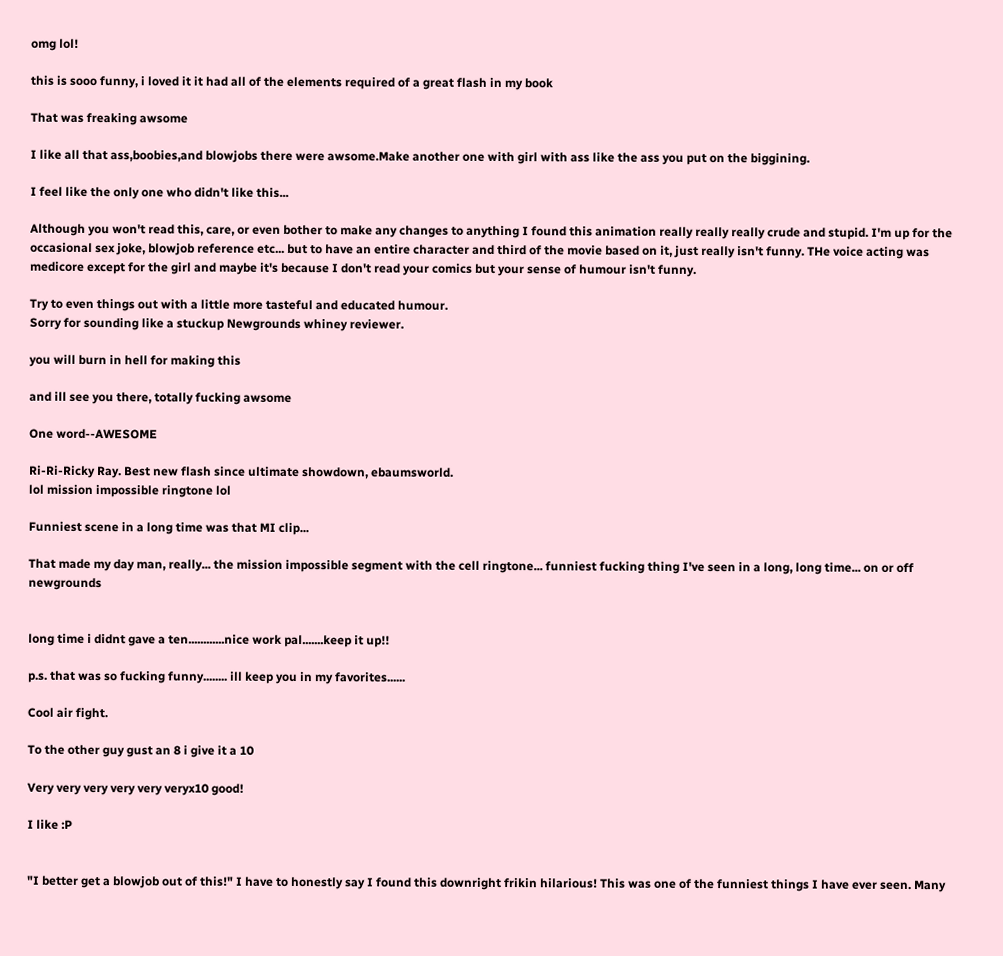omg lol!

this is sooo funny, i loved it it had all of the elements required of a great flash in my book

That was freaking awsome

I like all that ass,boobies,and blowjobs there were awsome.Make another one with girl with ass like the ass you put on the biggining.

I feel like the only one who didn't like this...

Although you won't read this, care, or even bother to make any changes to anything I found this animation really really really crude and stupid. I'm up for the occasional sex joke, blowjob reference etc... but to have an entire character and third of the movie based on it, just really isn't funny. THe voice acting was medicore except for the girl and maybe it's because I don't read your comics but your sense of humour isn't funny.

Try to even things out with a little more tasteful and educated humour.
Sorry for sounding like a stuckup Newgrounds whiney reviewer.

you will burn in hell for making this

and ill see you there, totally fucking awsome

One word--AWESOME

Ri-Ri-Ricky Ray. Best new flash since ultimate showdown, ebaumsworld.
lol mission impossible ringtone lol

Funniest scene in a long time was that MI clip...

That made my day man, really... the mission impossible segment with the cell ringtone... funniest fucking thing I've seen in a long, long time... on or off newgrounds


long time i didnt gave a ten............nice work pal.......keep it up!!

p.s. that was so fucking funny........ ill keep you in my favorites......

Cool air fight.

To the other guy gust an 8 i give it a 10

Very very very very very veryx10 good!

I like :P


"I better get a blowjob out of this!" I have to honestly say I found this downright frikin hilarious! This was one of the funniest things I have ever seen. Many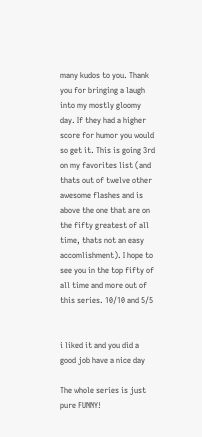many kudos to you. Thank you for bringing a laugh into my mostly gloomy day. If they had a higher score for humor you would so get it. This is going 3rd on my favorites list (and thats out of twelve other awesome flashes and is above the one that are on the fifty greatest of all time, thats not an easy accomlishment). I hope to see you in the top fifty of all time and more out of this series. 10/10 and 5/5


i liked it and you did a good job have a nice day

The whole series is just pure FUNNY!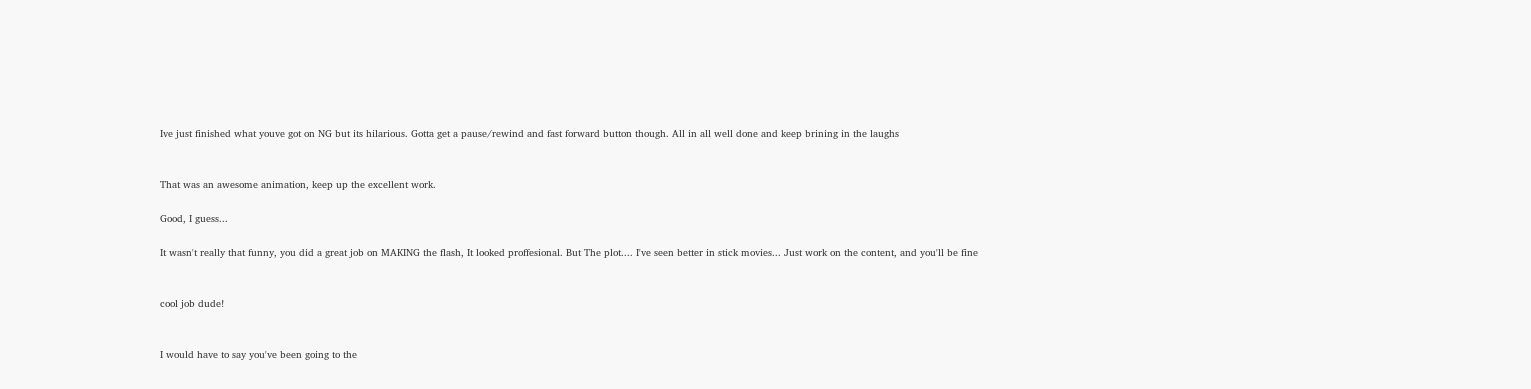Ive just finished what youve got on NG but its hilarious. Gotta get a pause/rewind and fast forward button though. All in all well done and keep brining in the laughs


That was an awesome animation, keep up the excellent work.

Good, I guess...

It wasn't really that funny, you did a great job on MAKING the flash, It looked proffesional. But The plot.... I've seen better in stick movies... Just work on the content, and you'll be fine


cool job dude!


I would have to say you've been going to the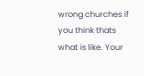wrong churches if you think thats what is like. Your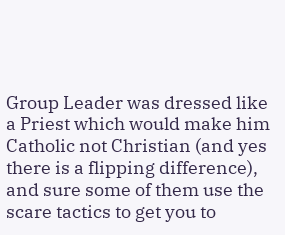Group Leader was dressed like a Priest which would make him Catholic not Christian (and yes there is a flipping difference), and sure some of them use the scare tactics to get you to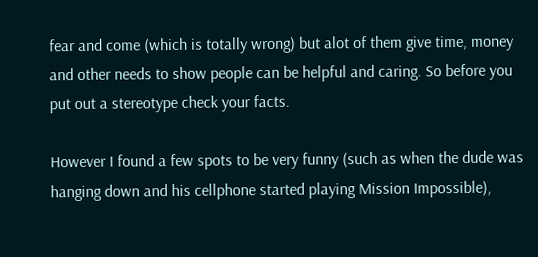fear and come (which is totally wrong) but alot of them give time, money and other needs to show people can be helpful and caring. So before you put out a stereotype check your facts.

However I found a few spots to be very funny (such as when the dude was hanging down and his cellphone started playing Mission Impossible),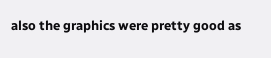also the graphics were pretty good as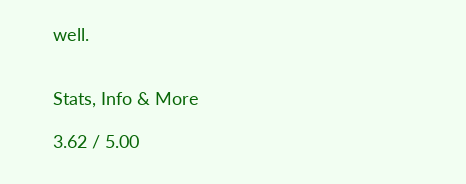well.


Stats, Info & More

3.62 / 5.00